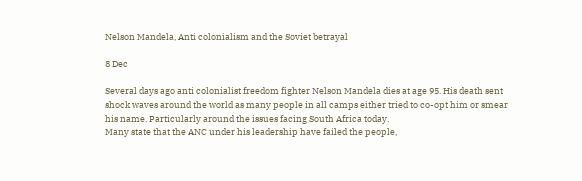Nelson Mandela, Anti colonialism and the Soviet betrayal

8 Dec

Several days ago anti colonialist freedom fighter Nelson Mandela dies at age 95. His death sent shock waves around the world as many people in all camps either tried to co-opt him or smear his name. Particularly around the issues facing South Africa today.
Many state that the ANC under his leadership have failed the people,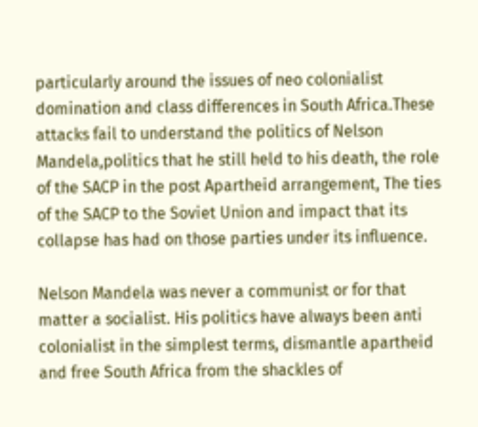particularly around the issues of neo colonialist domination and class differences in South Africa.These attacks fail to understand the politics of Nelson Mandela,politics that he still held to his death, the role of the SACP in the post Apartheid arrangement, The ties of the SACP to the Soviet Union and impact that its collapse has had on those parties under its influence.

Nelson Mandela was never a communist or for that matter a socialist. His politics have always been anti colonialist in the simplest terms, dismantle apartheid and free South Africa from the shackles of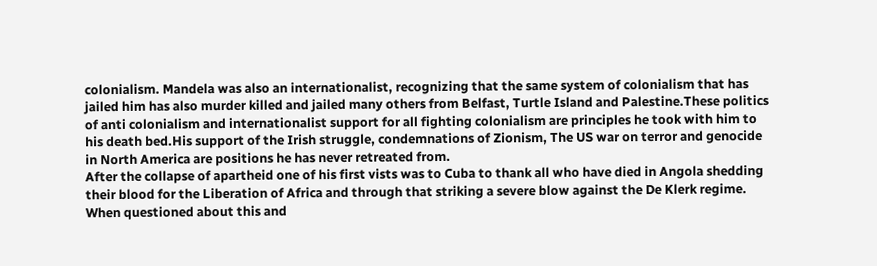colonialism. Mandela was also an internationalist, recognizing that the same system of colonialism that has jailed him has also murder killed and jailed many others from Belfast, Turtle Island and Palestine.These politics of anti colonialism and internationalist support for all fighting colonialism are principles he took with him to his death bed.His support of the Irish struggle, condemnations of Zionism, The US war on terror and genocide in North America are positions he has never retreated from.
After the collapse of apartheid one of his first vists was to Cuba to thank all who have died in Angola shedding their blood for the Liberation of Africa and through that striking a severe blow against the De Klerk regime. When questioned about this and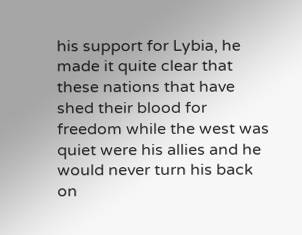his support for Lybia, he made it quite clear that these nations that have shed their blood for freedom while the west was quiet were his allies and he would never turn his back on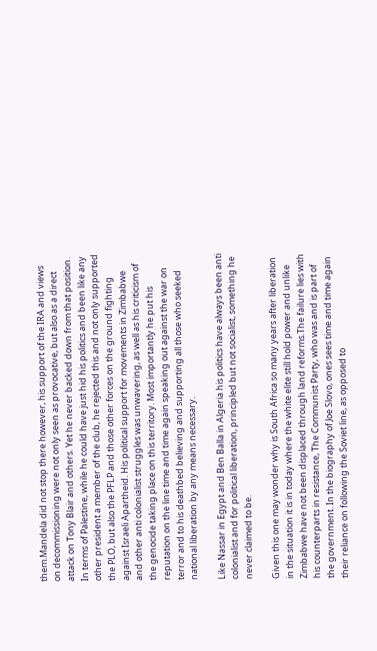them.Mandela did not stop there however, his support of the IRA and views on decommissioning were not only seen as provocative, but also as a direct attack on Tony Blair and others. Yet he never backed down from that position. In terms of Palestine, while he could have just hid his politics and been like any other president a member of the club, he rejected this and not only supported the PLO, but also the PFLP and those other forces on the ground fighting against Israeli Apartheid. His political support for movements in Zimbabwe and other anti colonialist struggles was unwavering, as well as his criticism of the genocide taking place on this territory. Most importantly he put his reputation on the line time and time again speaking out against the war on terror and to his deathbed believing and supporting all those who seeked national liberation by any means necessary.

Like Nassar in Egypt and Ben Balla in Algeria his politics have always been anti colonialist and for political liberation, principled but not socialist, something he never claimed to be.

Given this one may wonder why is South Africa so many years after liberation in the situation it is in today where the white elite still hold power and unlike Zimbabwe have not been displaced through land reforms.The failure lies with his counterparts in resistance, The Communist Party, who was and is part of the government. In the biography of Joe Slovo, ones sees time and time again their reliance on following the Soviet line, as opposed to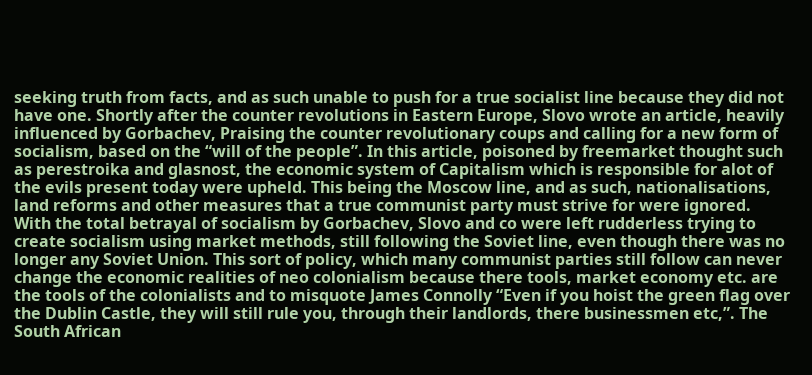seeking truth from facts, and as such unable to push for a true socialist line because they did not have one. Shortly after the counter revolutions in Eastern Europe, Slovo wrote an article, heavily influenced by Gorbachev, Praising the counter revolutionary coups and calling for a new form of socialism, based on the “will of the people”. In this article, poisoned by freemarket thought such as perestroika and glasnost, the economic system of Capitalism which is responsible for alot of the evils present today were upheld. This being the Moscow line, and as such, nationalisations, land reforms and other measures that a true communist party must strive for were ignored. With the total betrayal of socialism by Gorbachev, Slovo and co were left rudderless trying to create socialism using market methods, still following the Soviet line, even though there was no longer any Soviet Union. This sort of policy, which many communist parties still follow can never change the economic realities of neo colonialism because there tools, market economy etc. are the tools of the colonialists and to misquote James Connolly “Even if you hoist the green flag over the Dublin Castle, they will still rule you, through their landlords, there businessmen etc,”. The South African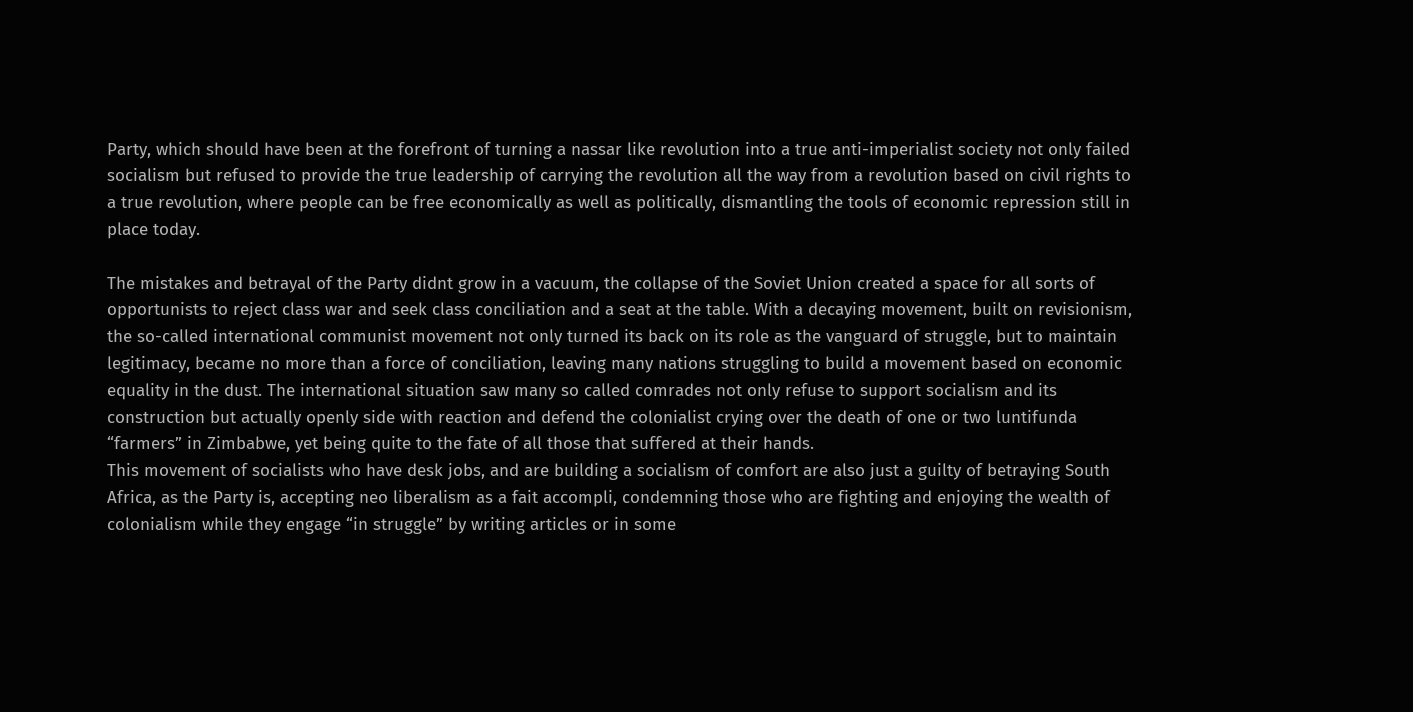Party, which should have been at the forefront of turning a nassar like revolution into a true anti-imperialist society not only failed socialism but refused to provide the true leadership of carrying the revolution all the way from a revolution based on civil rights to a true revolution, where people can be free economically as well as politically, dismantling the tools of economic repression still in place today.

The mistakes and betrayal of the Party didnt grow in a vacuum, the collapse of the Soviet Union created a space for all sorts of opportunists to reject class war and seek class conciliation and a seat at the table. With a decaying movement, built on revisionism, the so-called international communist movement not only turned its back on its role as the vanguard of struggle, but to maintain legitimacy, became no more than a force of conciliation, leaving many nations struggling to build a movement based on economic equality in the dust. The international situation saw many so called comrades not only refuse to support socialism and its construction but actually openly side with reaction and defend the colonialist crying over the death of one or two luntifunda “farmers” in Zimbabwe, yet being quite to the fate of all those that suffered at their hands.
This movement of socialists who have desk jobs, and are building a socialism of comfort are also just a guilty of betraying South Africa, as the Party is, accepting neo liberalism as a fait accompli, condemning those who are fighting and enjoying the wealth of colonialism while they engage “in struggle” by writing articles or in some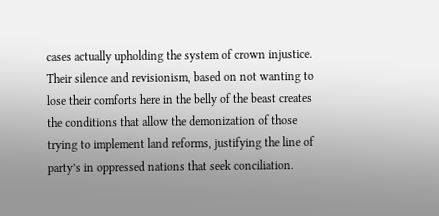cases actually upholding the system of crown injustice. Their silence and revisionism, based on not wanting to lose their comforts here in the belly of the beast creates the conditions that allow the demonization of those trying to implement land reforms, justifying the line of party’s in oppressed nations that seek conciliation.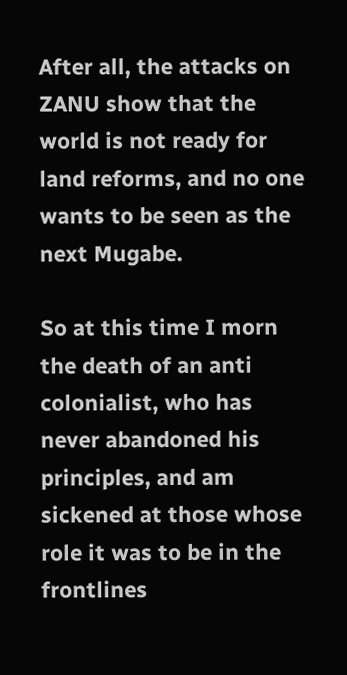After all, the attacks on ZANU show that the world is not ready for land reforms, and no one wants to be seen as the next Mugabe.

So at this time I morn the death of an anti colonialist, who has never abandoned his principles, and am sickened at those whose role it was to be in the frontlines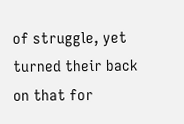of struggle, yet turned their back on that for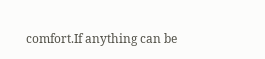comfort.If anything can be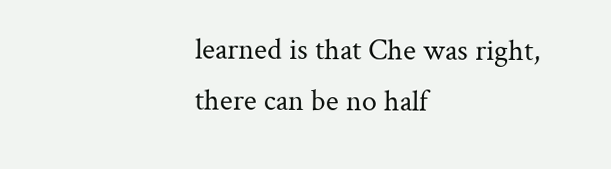learned is that Che was right, there can be no half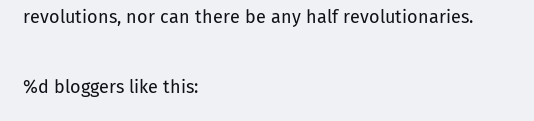revolutions, nor can there be any half revolutionaries.

%d bloggers like this: